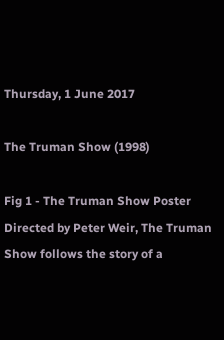Thursday, 1 June 2017

The Truman Show (1998)

Fig 1 - The Truman Show Poster
Directed by Peter Weir, The Truman Show follows the story of a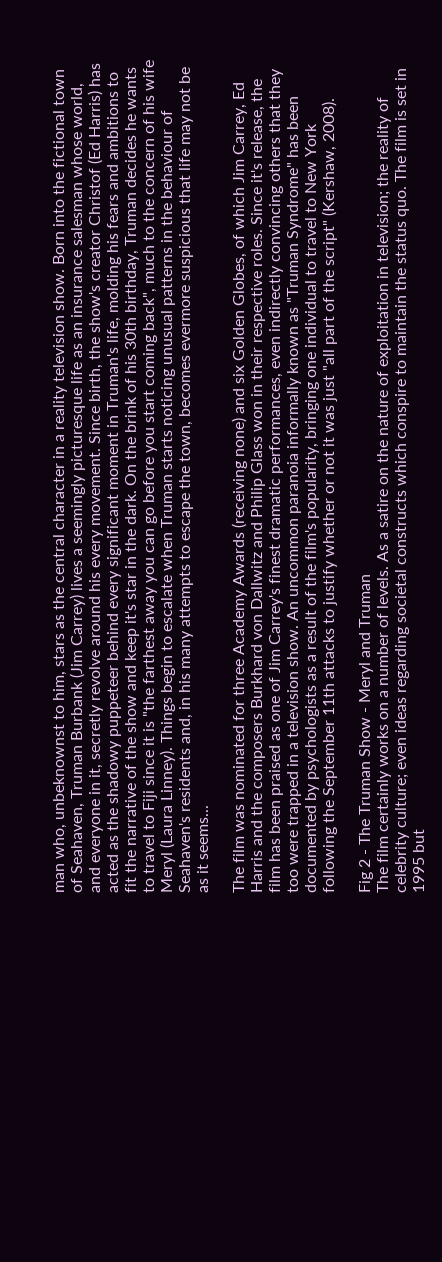man who, unbeknownst to him, stars as the central character in a reality television show. Born into the fictional town of Seahaven, Truman Burbank (Jim Carrey) lives a seemingly picturesque life as an insurance salesman whose world, and everyone in it, secretly revolve around his every movement. Since birth, the show's creator Christof (Ed Harris) has acted as the shadowy puppeteer behind every significant moment in Truman's life, molding his fears and ambitions to fit the narrative of the show and keep it's star in the dark. On the brink of his 30th birthday, Truman decides he wants to travel to Fiji since it is "the farthest away you can go before you start coming back", much to the concern of his wife Meryl (Laura Linney). Things begin to escalate when Truman starts noticing unusual patterns in the behaviour of Seahaven's residents and, in his many attempts to escape the town, becomes evermore suspicious that life may not be as it seems...

The film was nominated for three Academy Awards (receiving none) and six Golden Globes, of which Jim Carrey, Ed Harris and the composers Burkhard von Dallwitz and Philip Glass won in their respective roles. Since it's release, the film has been praised as one of Jim Carrey's finest dramatic performances, even indirectly convincing others that they too were trapped in a television show. An uncommon paranoia informally known as "Truman Syndrome" has been documented by psychologists as a result of the film's popularity, bringing one individual to travel to New York following the September 11th attacks to justify whether or not it was just "all part of the script" (Kershaw, 2008).

Fig 2 - The Truman Show - Meryl and Truman
The film certainly works on a number of levels. As a satire on the nature of exploitation in television; the reality of celebrity culture; even ideas regarding societal constructs which conspire to maintain the status quo. The film is set in 1995 but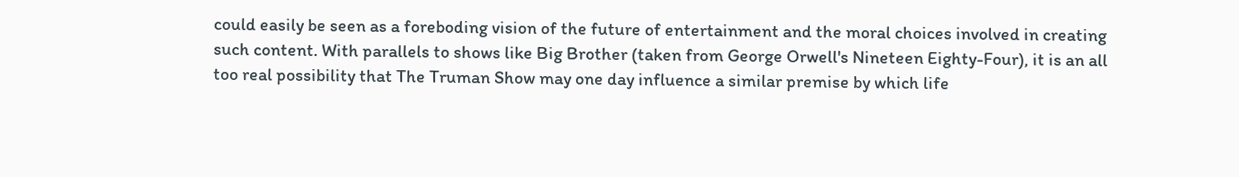could easily be seen as a foreboding vision of the future of entertainment and the moral choices involved in creating such content. With parallels to shows like Big Brother (taken from George Orwell's Nineteen Eighty-Four), it is an all too real possibility that The Truman Show may one day influence a similar premise by which life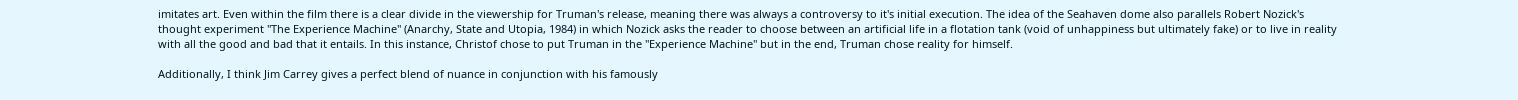imitates art. Even within the film there is a clear divide in the viewership for Truman's release, meaning there was always a controversy to it's initial execution. The idea of the Seahaven dome also parallels Robert Nozick's thought experiment "The Experience Machine" (Anarchy, State and Utopia, 1984) in which Nozick asks the reader to choose between an artificial life in a flotation tank (void of unhappiness but ultimately fake) or to live in reality with all the good and bad that it entails. In this instance, Christof chose to put Truman in the "Experience Machine" but in the end, Truman chose reality for himself.

Additionally, I think Jim Carrey gives a perfect blend of nuance in conjunction with his famously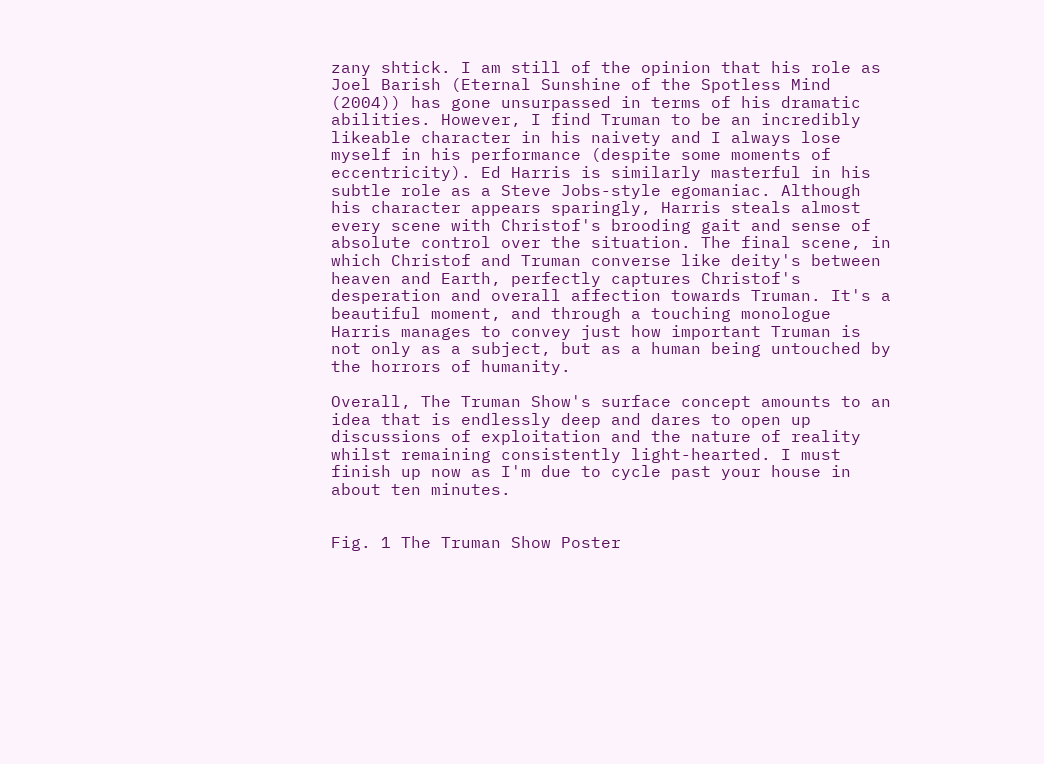zany shtick. I am still of the opinion that his role as Joel Barish (Eternal Sunshine of the Spotless Mind (2004)) has gone unsurpassed in terms of his dramatic abilities. However, I find Truman to be an incredibly likeable character in his naivety and I always lose myself in his performance (despite some moments of eccentricity). Ed Harris is similarly masterful in his subtle role as a Steve Jobs-style egomaniac. Although his character appears sparingly, Harris steals almost every scene with Christof's brooding gait and sense of absolute control over the situation. The final scene, in which Christof and Truman converse like deity's between heaven and Earth, perfectly captures Christof's desperation and overall affection towards Truman. It's a beautiful moment, and through a touching monologue Harris manages to convey just how important Truman is not only as a subject, but as a human being untouched by the horrors of humanity.

Overall, The Truman Show's surface concept amounts to an idea that is endlessly deep and dares to open up discussions of exploitation and the nature of reality whilst remaining consistently light-hearted. I must finish up now as I'm due to cycle past your house in about ten minutes.


Fig. 1 The Truman Show Poster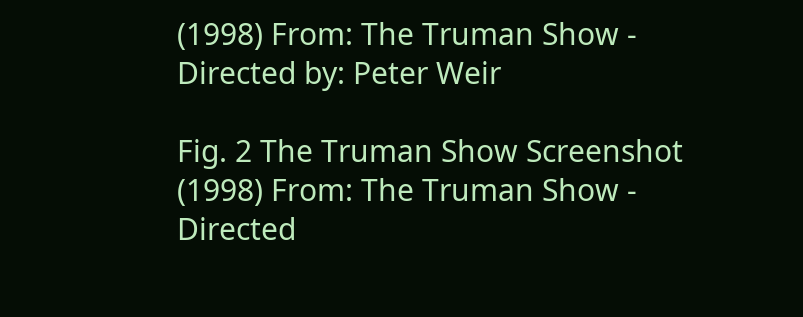(1998) From: The Truman Show - Directed by: Peter Weir

Fig. 2 The Truman Show Screenshot (1998) From: The Truman Show - Directed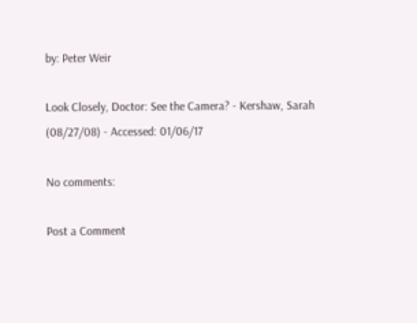by: Peter Weir

Look Closely, Doctor: See the Camera? - Kershaw, Sarah (08/27/08) - Accessed: 01/06/17

No comments:

Post a Comment